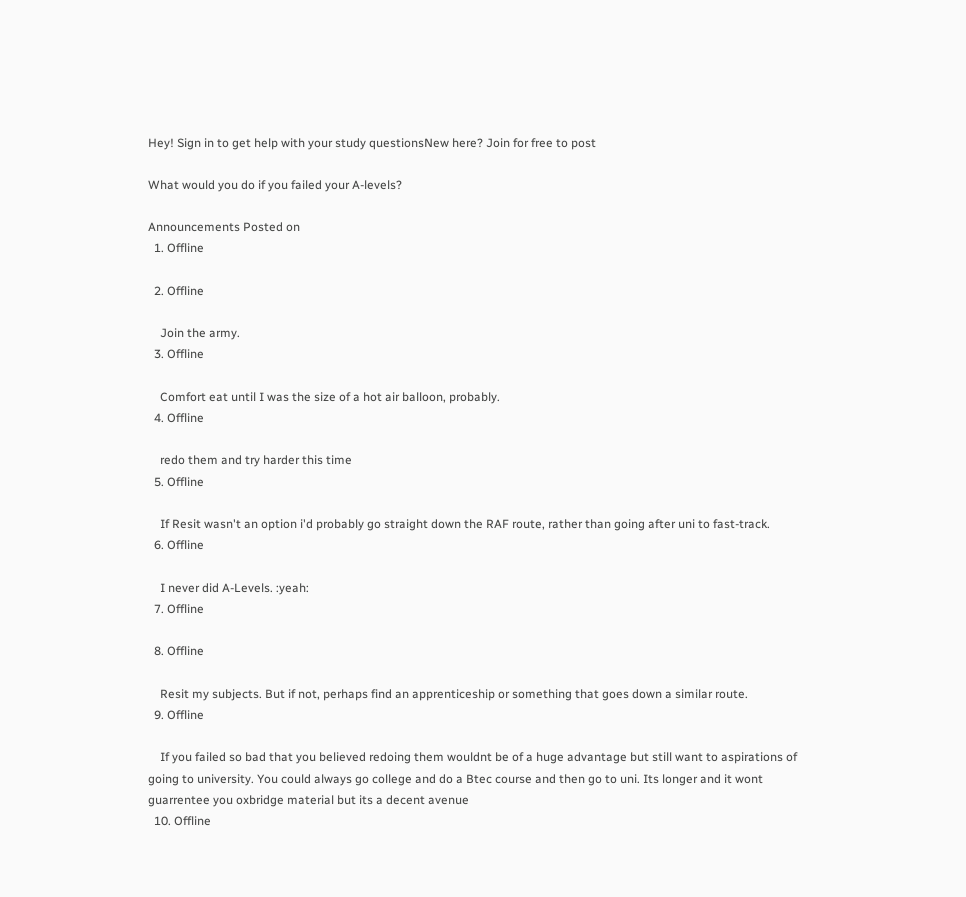Hey! Sign in to get help with your study questionsNew here? Join for free to post

What would you do if you failed your A-levels?

Announcements Posted on
  1. Offline

  2. Offline

    Join the army.
  3. Offline

    Comfort eat until I was the size of a hot air balloon, probably.
  4. Offline

    redo them and try harder this time
  5. Offline

    If Resit wasn't an option i'd probably go straight down the RAF route, rather than going after uni to fast-track.
  6. Offline

    I never did A-Levels. :yeah:
  7. Offline

  8. Offline

    Resit my subjects. But if not, perhaps find an apprenticeship or something that goes down a similar route.
  9. Offline

    If you failed so bad that you believed redoing them wouldnt be of a huge advantage but still want to aspirations of going to university. You could always go college and do a Btec course and then go to uni. Its longer and it wont guarrentee you oxbridge material but its a decent avenue
  10. Offline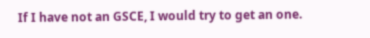If I have not an GSCE, I would try to get an one.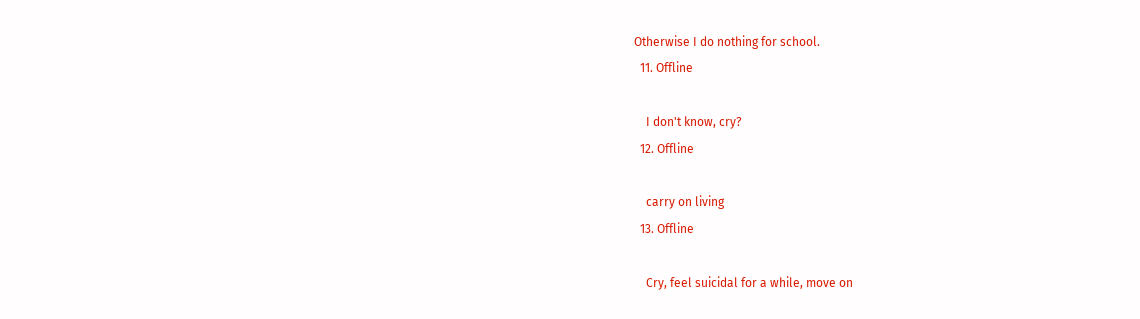Otherwise I do nothing for school.
  11. Offline

    I don't know, cry?
  12. Offline

    carry on living
  13. Offline

    Cry, feel suicidal for a while, move on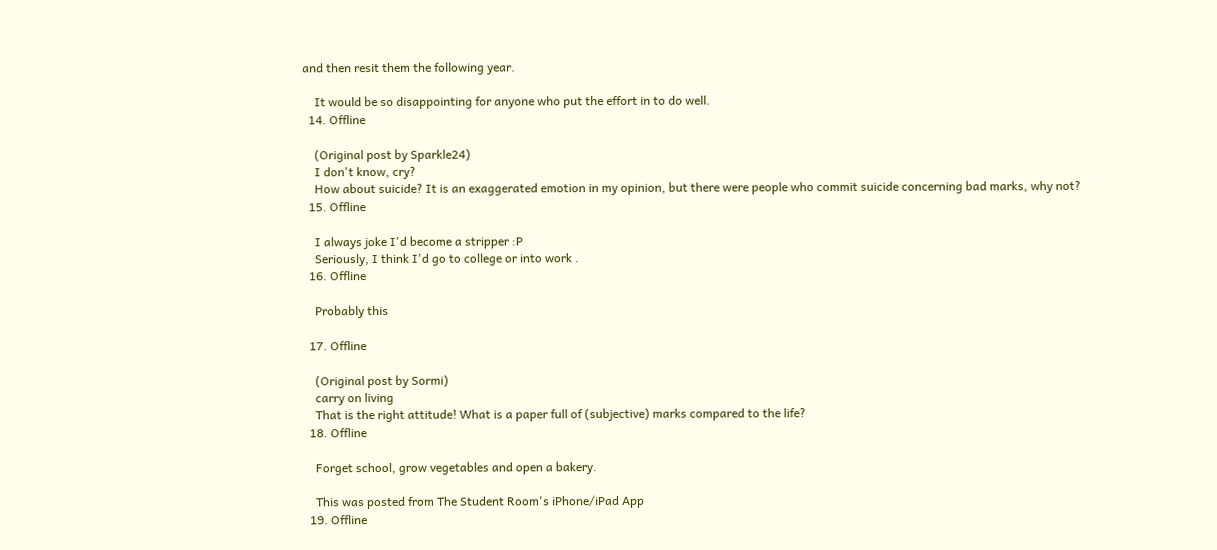and then resit them the following year.

    It would be so disappointing for anyone who put the effort in to do well.
  14. Offline

    (Original post by Sparkle24)
    I don't know, cry?
    How about suicide? It is an exaggerated emotion in my opinion, but there were people who commit suicide concerning bad marks, why not?
  15. Offline

    I always joke I'd become a stripper :P
    Seriously, I think I'd go to college or into work .
  16. Offline

    Probably this

  17. Offline

    (Original post by Sormi)
    carry on living
    That is the right attitude! What is a paper full of (subjective) marks compared to the life?
  18. Offline

    Forget school, grow vegetables and open a bakery.

    This was posted from The Student Room's iPhone/iPad App
  19. Offline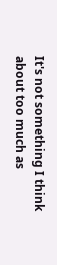It's not something I think about too much as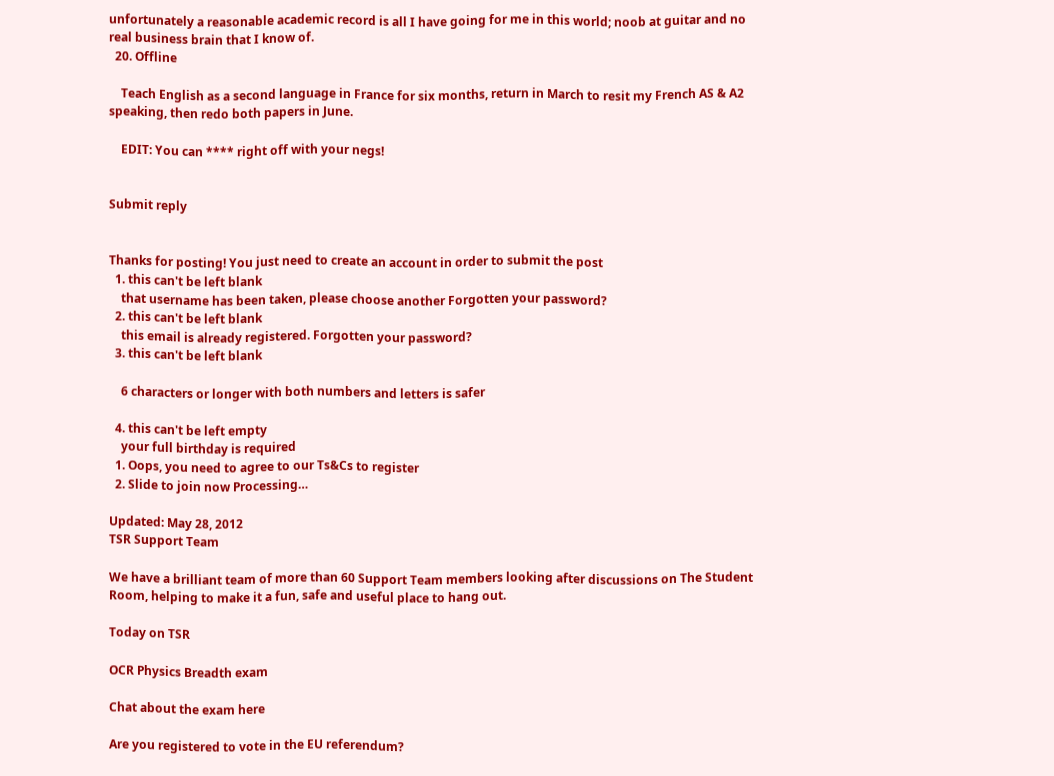unfortunately a reasonable academic record is all I have going for me in this world; noob at guitar and no real business brain that I know of.
  20. Offline

    Teach English as a second language in France for six months, return in March to resit my French AS & A2 speaking, then redo both papers in June.

    EDIT: You can **** right off with your negs!


Submit reply


Thanks for posting! You just need to create an account in order to submit the post
  1. this can't be left blank
    that username has been taken, please choose another Forgotten your password?
  2. this can't be left blank
    this email is already registered. Forgotten your password?
  3. this can't be left blank

    6 characters or longer with both numbers and letters is safer

  4. this can't be left empty
    your full birthday is required
  1. Oops, you need to agree to our Ts&Cs to register
  2. Slide to join now Processing…

Updated: May 28, 2012
TSR Support Team

We have a brilliant team of more than 60 Support Team members looking after discussions on The Student Room, helping to make it a fun, safe and useful place to hang out.

Today on TSR

OCR Physics Breadth exam

Chat about the exam here

Are you registered to vote in the EU referendum?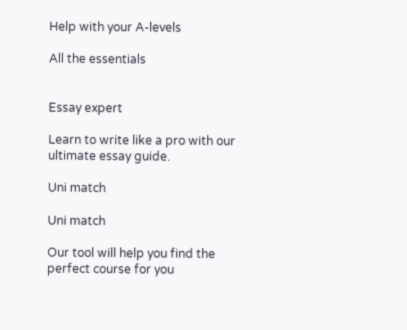Help with your A-levels

All the essentials


Essay expert

Learn to write like a pro with our ultimate essay guide.

Uni match

Uni match

Our tool will help you find the perfect course for you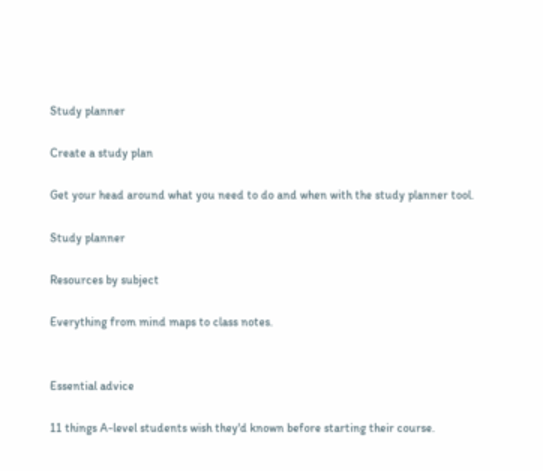Study planner

Create a study plan

Get your head around what you need to do and when with the study planner tool.

Study planner

Resources by subject

Everything from mind maps to class notes.


Essential advice

11 things A-level students wish they'd known before starting their course.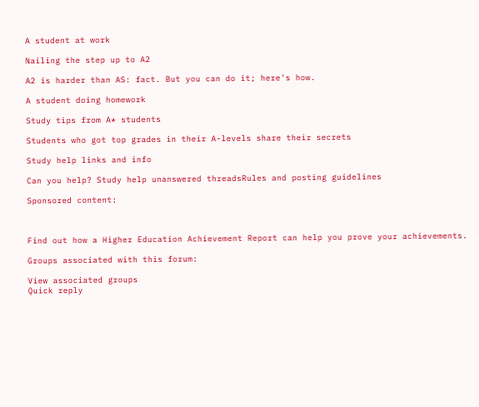A student at work

Nailing the step up to A2

A2 is harder than AS: fact. But you can do it; here's how.

A student doing homework

Study tips from A* students

Students who got top grades in their A-levels share their secrets

Study help links and info

Can you help? Study help unanswered threadsRules and posting guidelines

Sponsored content:



Find out how a Higher Education Achievement Report can help you prove your achievements.

Groups associated with this forum:

View associated groups
Quick reply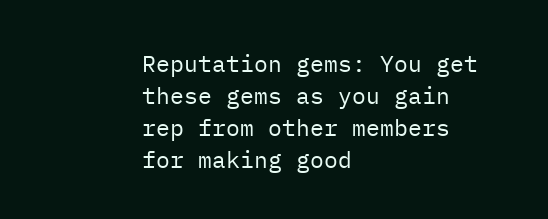Reputation gems: You get these gems as you gain rep from other members for making good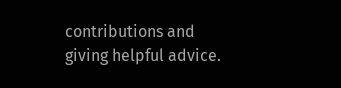contributions and giving helpful advice.